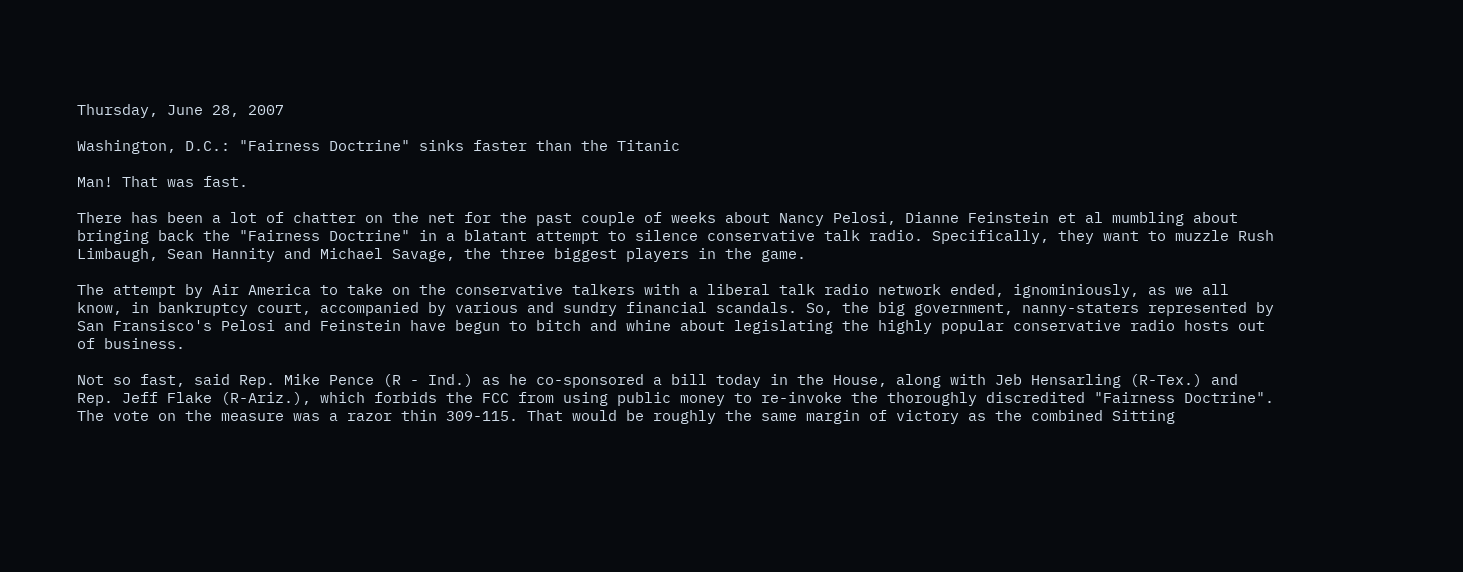Thursday, June 28, 2007

Washington, D.C.: "Fairness Doctrine" sinks faster than the Titanic

Man! That was fast.

There has been a lot of chatter on the net for the past couple of weeks about Nancy Pelosi, Dianne Feinstein et al mumbling about bringing back the "Fairness Doctrine" in a blatant attempt to silence conservative talk radio. Specifically, they want to muzzle Rush Limbaugh, Sean Hannity and Michael Savage, the three biggest players in the game.

The attempt by Air America to take on the conservative talkers with a liberal talk radio network ended, ignominiously, as we all know, in bankruptcy court, accompanied by various and sundry financial scandals. So, the big government, nanny-staters represented by San Fransisco's Pelosi and Feinstein have begun to bitch and whine about legislating the highly popular conservative radio hosts out of business.

Not so fast, said Rep. Mike Pence (R - Ind.) as he co-sponsored a bill today in the House, along with Jeb Hensarling (R-Tex.) and Rep. Jeff Flake (R-Ariz.), which forbids the FCC from using public money to re-invoke the thoroughly discredited "Fairness Doctrine". The vote on the measure was a razor thin 309-115. That would be roughly the same margin of victory as the combined Sitting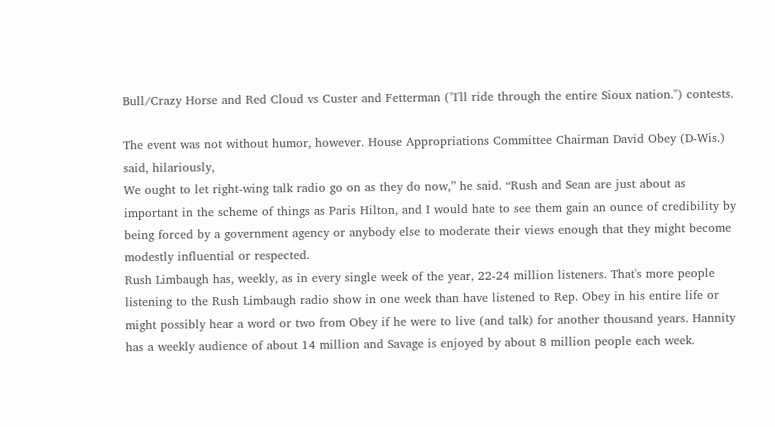Bull/Crazy Horse and Red Cloud vs Custer and Fetterman ("I'll ride through the entire Sioux nation.") contests.

The event was not without humor, however. House Appropriations Committee Chairman David Obey (D-Wis.) said, hilariously,
We ought to let right-wing talk radio go on as they do now,” he said. “Rush and Sean are just about as important in the scheme of things as Paris Hilton, and I would hate to see them gain an ounce of credibility by being forced by a government agency or anybody else to moderate their views enough that they might become modestly influential or respected.
Rush Limbaugh has, weekly, as in every single week of the year, 22-24 million listeners. That's more people listening to the Rush Limbaugh radio show in one week than have listened to Rep. Obey in his entire life or might possibly hear a word or two from Obey if he were to live (and talk) for another thousand years. Hannity has a weekly audience of about 14 million and Savage is enjoyed by about 8 million people each week.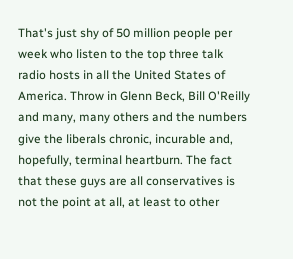That's just shy of 50 million people per week who listen to the top three talk radio hosts in all the United States of America. Throw in Glenn Beck, Bill O'Reilly and many, many others and the numbers give the liberals chronic, incurable and, hopefully, terminal heartburn. The fact that these guys are all conservatives is not the point at all, at least to other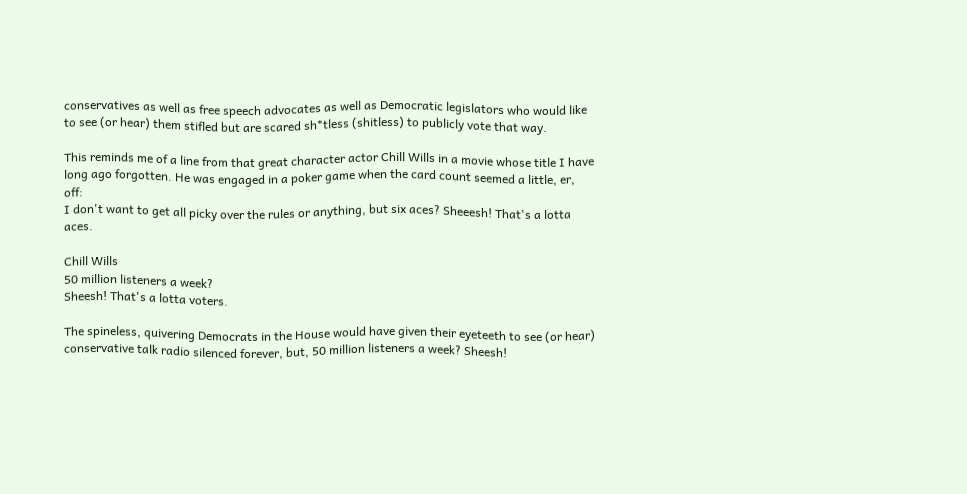conservatives as well as free speech advocates as well as Democratic legislators who would like to see (or hear) them stifled but are scared sh*tless (shitless) to publicly vote that way.

This reminds me of a line from that great character actor Chill Wills in a movie whose title I have long ago forgotten. He was engaged in a poker game when the card count seemed a little, er, off:
I don't want to get all picky over the rules or anything, but six aces? Sheeesh! That's a lotta aces.

Chill Wills
50 million listeners a week?
Sheesh! That's a lotta voters.

The spineless, quivering Democrats in the House would have given their eyeteeth to see (or hear) conservative talk radio silenced forever, but, 50 million listeners a week? Sheesh!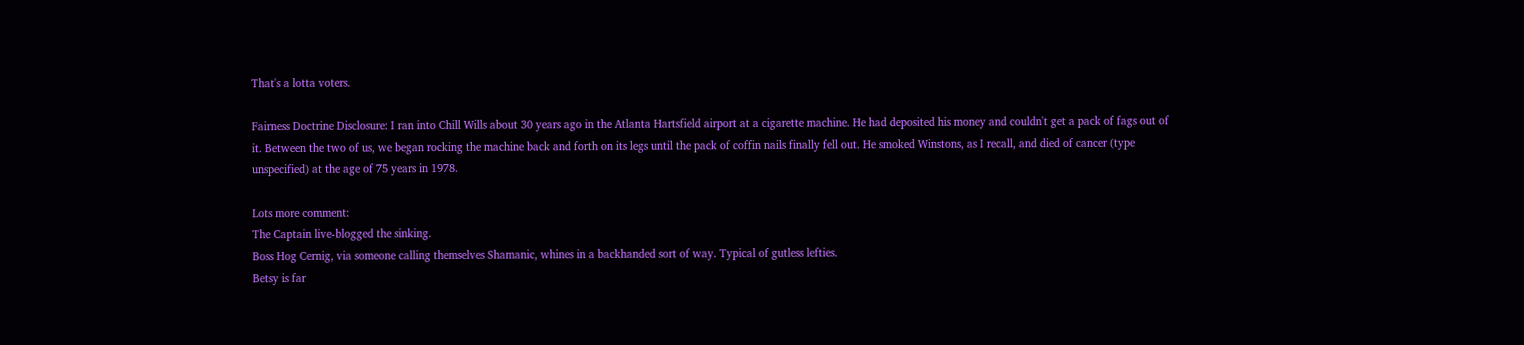That's a lotta voters.

Fairness Doctrine Disclosure: I ran into Chill Wills about 30 years ago in the Atlanta Hartsfield airport at a cigarette machine. He had deposited his money and couldn't get a pack of fags out of it. Between the two of us, we began rocking the machine back and forth on its legs until the pack of coffin nails finally fell out. He smoked Winstons, as I recall, and died of cancer (type unspecified) at the age of 75 years in 1978.

Lots more comment:
The Captain live-blogged the sinking.
Boss Hog Cernig, via someone calling themselves Shamanic, whines in a backhanded sort of way. Typical of gutless lefties.
Betsy is far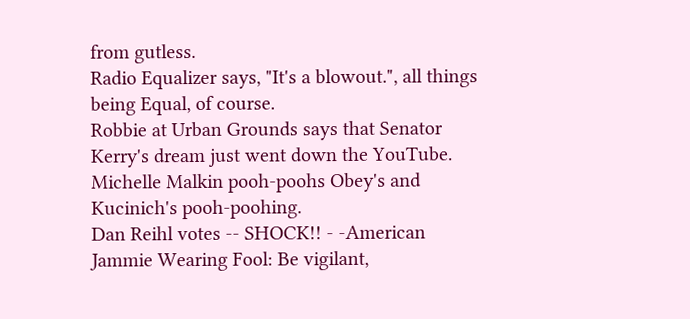from gutless.
Radio Equalizer says, "It's a blowout.", all things being Equal, of course.
Robbie at Urban Grounds says that Senator Kerry's dream just went down the YouTube.
Michelle Malkin pooh-poohs Obey's and Kucinich's pooh-poohing.
Dan Reihl votes -- SHOCK!! - -American
Jammie Wearing Fool: Be vigilant,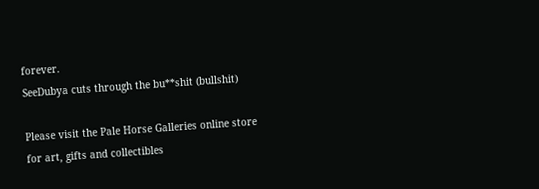forever.
SeeDubya cuts through the bu**shit (bullshit)

Please visit the Pale Horse Galleries online store
for art, gifts and collectibles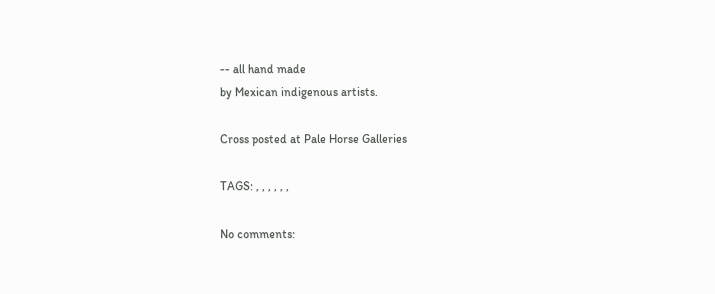-- all hand made
by Mexican indigenous artists.

Cross posted at Pale Horse Galleries

TAGS: , , , , , ,

No comments: